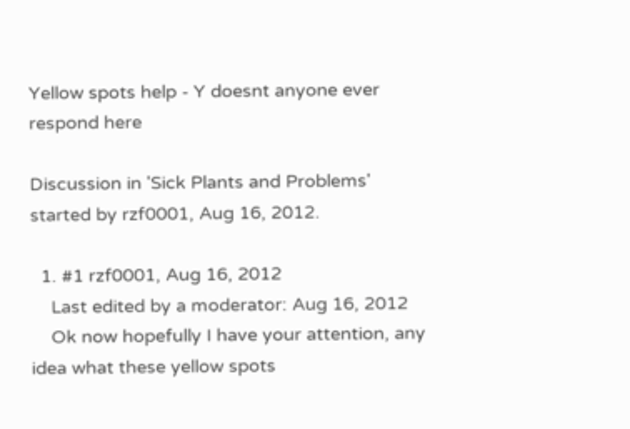Yellow spots help - Y doesnt anyone ever respond here

Discussion in 'Sick Plants and Problems' started by rzf0001, Aug 16, 2012.

  1. #1 rzf0001, Aug 16, 2012
    Last edited by a moderator: Aug 16, 2012
    Ok now hopefully I have your attention, any idea what these yellow spots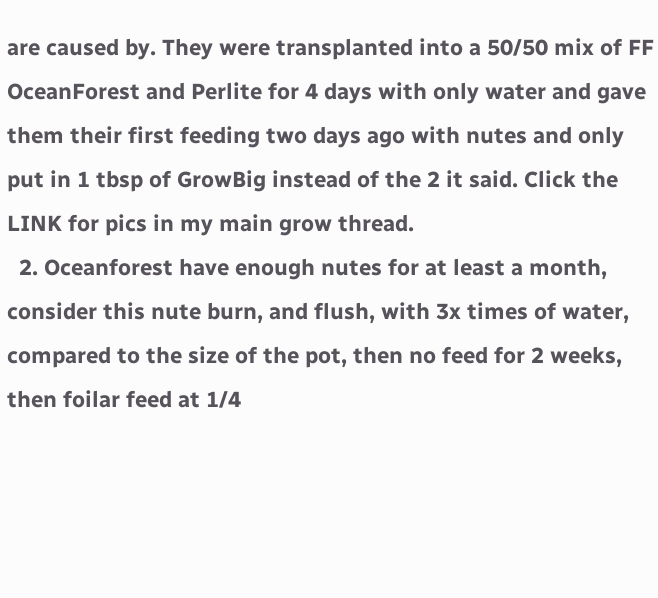are caused by. They were transplanted into a 50/50 mix of FF OceanForest and Perlite for 4 days with only water and gave them their first feeding two days ago with nutes and only put in 1 tbsp of GrowBig instead of the 2 it said. Click the LINK for pics in my main grow thread.
  2. Oceanforest have enough nutes for at least a month, consider this nute burn, and flush, with 3x times of water, compared to the size of the pot, then no feed for 2 weeks, then foilar feed at 1/4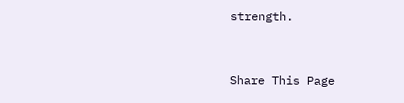strength.


Share This Page